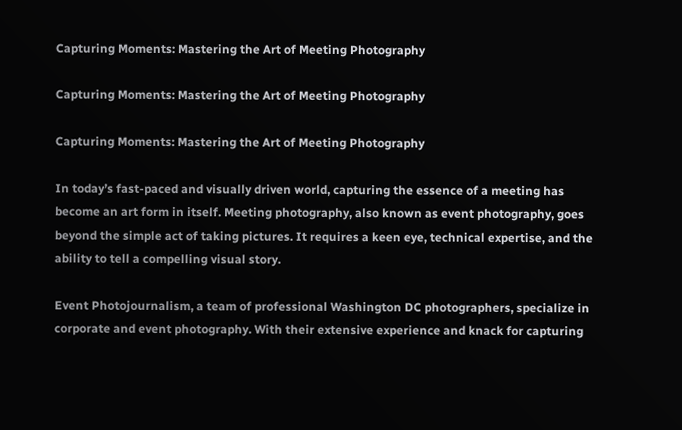Capturing Moments: Mastering the Art of Meeting Photography

Capturing Moments: Mastering the Art of Meeting Photography

Capturing Moments: Mastering the Art of Meeting Photography

In today’s fast-paced and visually driven world, capturing the essence of a meeting has become an art form in itself. Meeting photography, also known as event photography, goes beyond the simple act of taking pictures. It requires a keen eye, technical expertise, and the ability to tell a compelling visual story.

Event Photojournalism, a team of professional Washington DC photographers, specialize in corporate and event photography. With their extensive experience and knack for capturing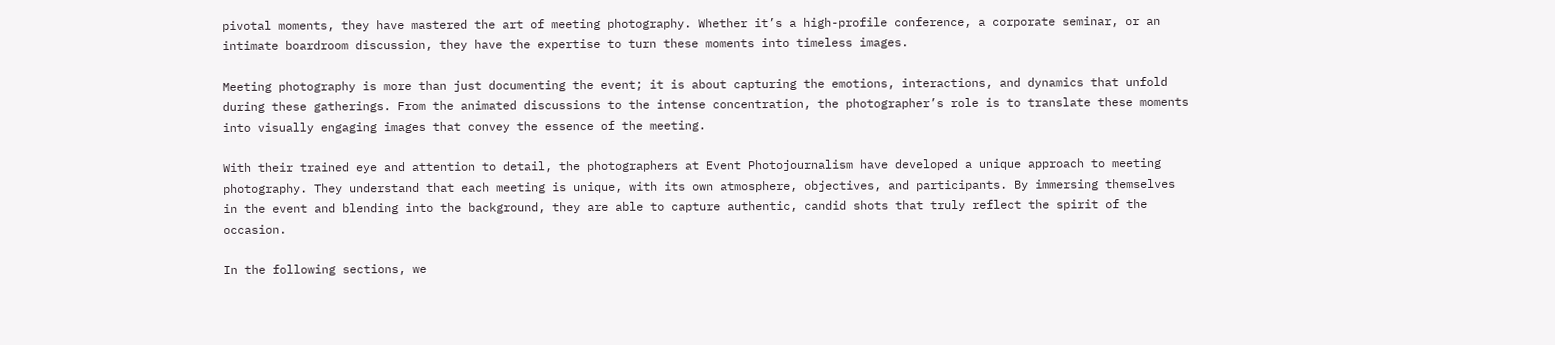pivotal moments, they have mastered the art of meeting photography. Whether it’s a high-profile conference, a corporate seminar, or an intimate boardroom discussion, they have the expertise to turn these moments into timeless images.

Meeting photography is more than just documenting the event; it is about capturing the emotions, interactions, and dynamics that unfold during these gatherings. From the animated discussions to the intense concentration, the photographer’s role is to translate these moments into visually engaging images that convey the essence of the meeting.

With their trained eye and attention to detail, the photographers at Event Photojournalism have developed a unique approach to meeting photography. They understand that each meeting is unique, with its own atmosphere, objectives, and participants. By immersing themselves in the event and blending into the background, they are able to capture authentic, candid shots that truly reflect the spirit of the occasion.

In the following sections, we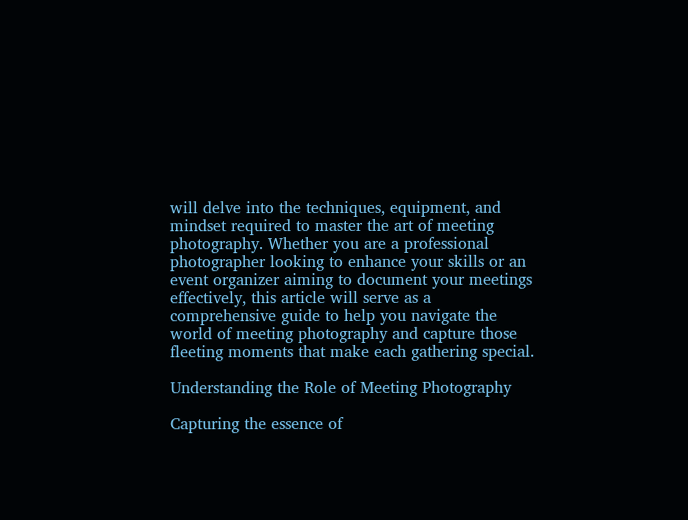will delve into the techniques, equipment, and mindset required to master the art of meeting photography. Whether you are a professional photographer looking to enhance your skills or an event organizer aiming to document your meetings effectively, this article will serve as a comprehensive guide to help you navigate the world of meeting photography and capture those fleeting moments that make each gathering special.

Understanding the Role of Meeting Photography

Capturing the essence of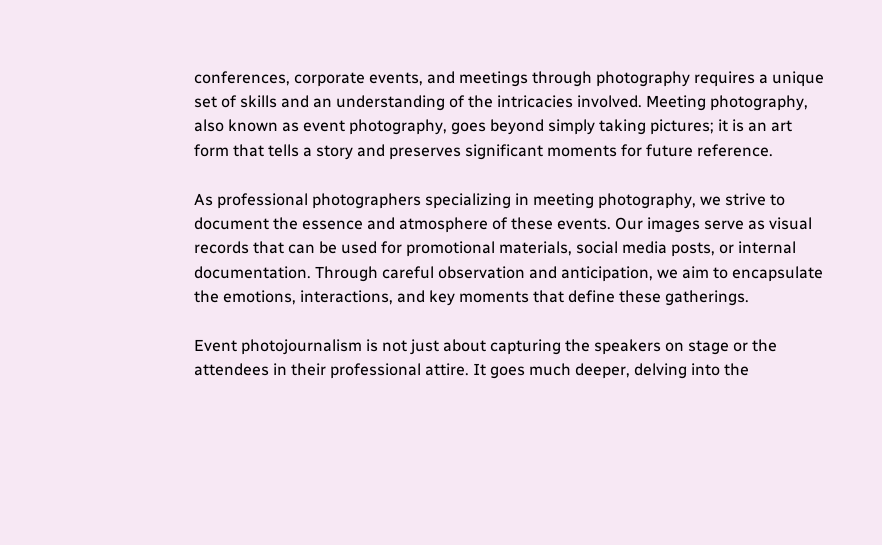conferences, corporate events, and meetings through photography requires a unique set of skills and an understanding of the intricacies involved. Meeting photography, also known as event photography, goes beyond simply taking pictures; it is an art form that tells a story and preserves significant moments for future reference.

As professional photographers specializing in meeting photography, we strive to document the essence and atmosphere of these events. Our images serve as visual records that can be used for promotional materials, social media posts, or internal documentation. Through careful observation and anticipation, we aim to encapsulate the emotions, interactions, and key moments that define these gatherings.

Event photojournalism is not just about capturing the speakers on stage or the attendees in their professional attire. It goes much deeper, delving into the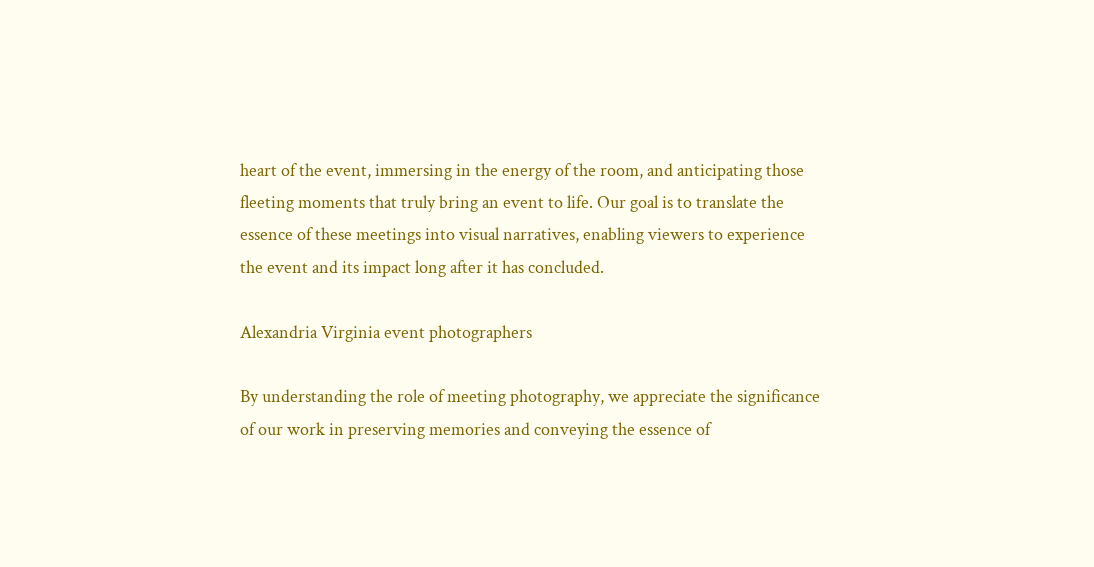heart of the event, immersing in the energy of the room, and anticipating those fleeting moments that truly bring an event to life. Our goal is to translate the essence of these meetings into visual narratives, enabling viewers to experience the event and its impact long after it has concluded.

Alexandria Virginia event photographers

By understanding the role of meeting photography, we appreciate the significance of our work in preserving memories and conveying the essence of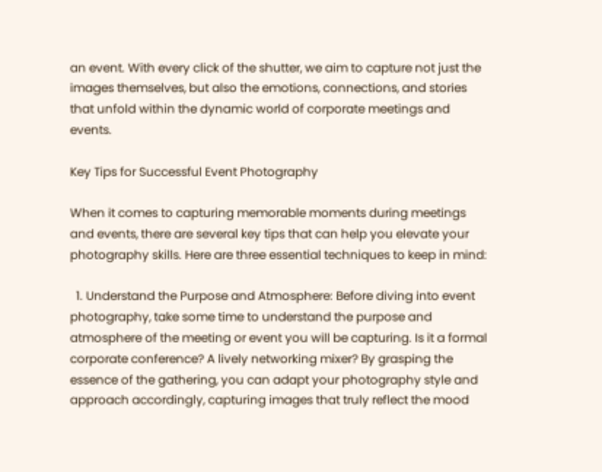an event. With every click of the shutter, we aim to capture not just the images themselves, but also the emotions, connections, and stories that unfold within the dynamic world of corporate meetings and events.

Key Tips for Successful Event Photography

When it comes to capturing memorable moments during meetings and events, there are several key tips that can help you elevate your photography skills. Here are three essential techniques to keep in mind:

  1. Understand the Purpose and Atmosphere: Before diving into event photography, take some time to understand the purpose and atmosphere of the meeting or event you will be capturing. Is it a formal corporate conference? A lively networking mixer? By grasping the essence of the gathering, you can adapt your photography style and approach accordingly, capturing images that truly reflect the mood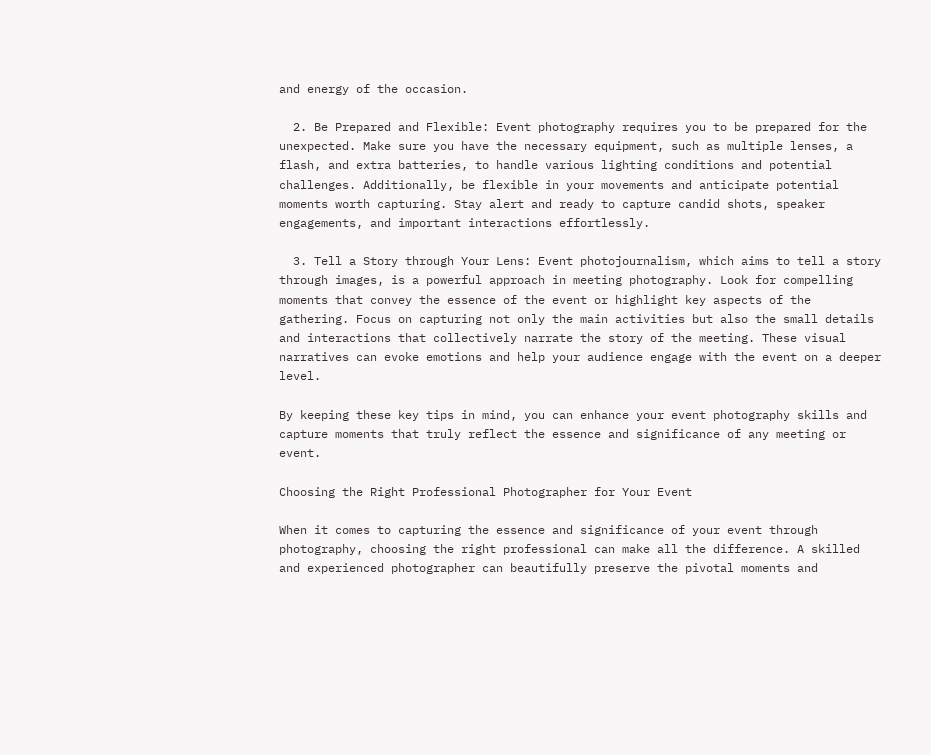and energy of the occasion.

  2. Be Prepared and Flexible: Event photography requires you to be prepared for the unexpected. Make sure you have the necessary equipment, such as multiple lenses, a flash, and extra batteries, to handle various lighting conditions and potential challenges. Additionally, be flexible in your movements and anticipate potential moments worth capturing. Stay alert and ready to capture candid shots, speaker engagements, and important interactions effortlessly.

  3. Tell a Story through Your Lens: Event photojournalism, which aims to tell a story through images, is a powerful approach in meeting photography. Look for compelling moments that convey the essence of the event or highlight key aspects of the gathering. Focus on capturing not only the main activities but also the small details and interactions that collectively narrate the story of the meeting. These visual narratives can evoke emotions and help your audience engage with the event on a deeper level.

By keeping these key tips in mind, you can enhance your event photography skills and capture moments that truly reflect the essence and significance of any meeting or event.

Choosing the Right Professional Photographer for Your Event

When it comes to capturing the essence and significance of your event through photography, choosing the right professional can make all the difference. A skilled and experienced photographer can beautifully preserve the pivotal moments and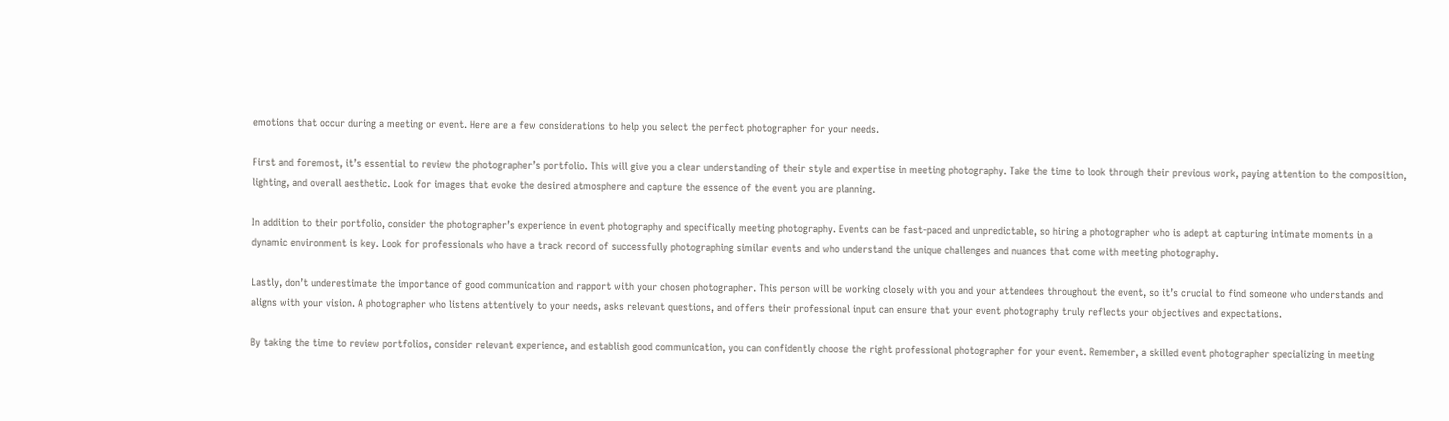emotions that occur during a meeting or event. Here are a few considerations to help you select the perfect photographer for your needs.

First and foremost, it’s essential to review the photographer’s portfolio. This will give you a clear understanding of their style and expertise in meeting photography. Take the time to look through their previous work, paying attention to the composition, lighting, and overall aesthetic. Look for images that evoke the desired atmosphere and capture the essence of the event you are planning.

In addition to their portfolio, consider the photographer’s experience in event photography and specifically meeting photography. Events can be fast-paced and unpredictable, so hiring a photographer who is adept at capturing intimate moments in a dynamic environment is key. Look for professionals who have a track record of successfully photographing similar events and who understand the unique challenges and nuances that come with meeting photography.

Lastly, don’t underestimate the importance of good communication and rapport with your chosen photographer. This person will be working closely with you and your attendees throughout the event, so it’s crucial to find someone who understands and aligns with your vision. A photographer who listens attentively to your needs, asks relevant questions, and offers their professional input can ensure that your event photography truly reflects your objectives and expectations.

By taking the time to review portfolios, consider relevant experience, and establish good communication, you can confidently choose the right professional photographer for your event. Remember, a skilled event photographer specializing in meeting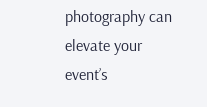photography can elevate your event’s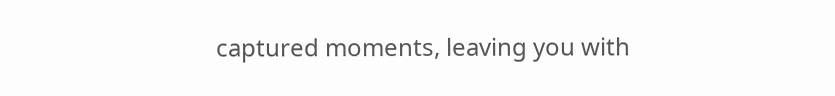captured moments, leaving you with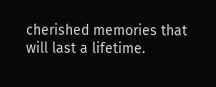cherished memories that will last a lifetime.